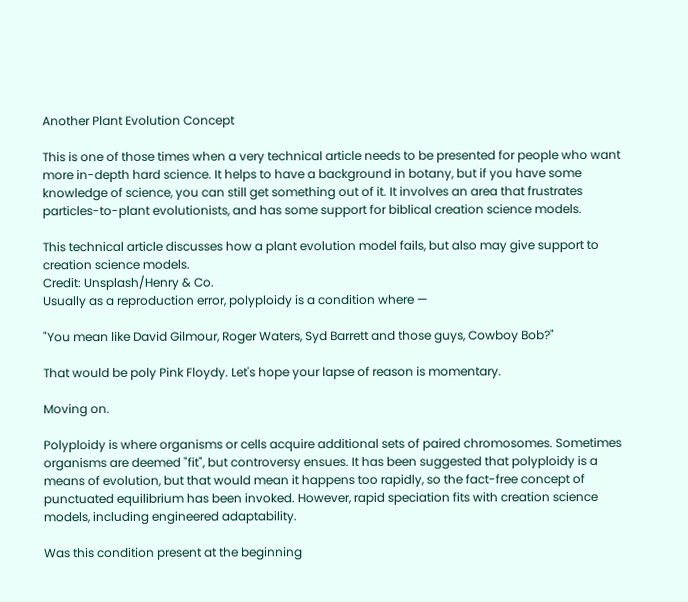Another Plant Evolution Concept

This is one of those times when a very technical article needs to be presented for people who want more in-depth hard science. It helps to have a background in botany, but if you have some knowledge of science, you can still get something out of it. It involves an area that frustrates particles-to-plant evolutionists, and has some support for biblical creation science models.

This technical article discusses how a plant evolution model fails, but also may give support to creation science models.
Credit: Unsplash/Henry & Co.
Usually as a reproduction error, polyploidy is a condition where —

"You mean like David Gilmour, Roger Waters, Syd Barrett and those guys, Cowboy Bob?"

That would be poly Pink Floydy. Let's hope your lapse of reason is momentary.

Moving on.

Polyploidy is where organisms or cells acquire additional sets of paired chromosomes. Sometimes organisms are deemed "fit", but controversy ensues. It has been suggested that polyploidy is a means of evolution, but that would mean it happens too rapidly, so the fact-free concept of punctuated equilibrium has been invoked. However, rapid speciation fits with creation science models, including engineered adaptability.

Was this condition present at the beginning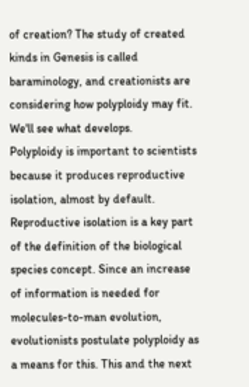of creation? The study of created kinds in Genesis is called baraminology, and creationists are considering how polyploidy may fit. We'll see what develops.
Polyploidy is important to scientists because it produces reproductive isolation, almost by default. Reproductive isolation is a key part of the definition of the biological species concept. Since an increase of information is needed for molecules-to-man evolution, evolutionists postulate polyploidy as a means for this. This and the next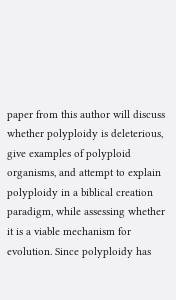paper from this author will discuss whether polyploidy is deleterious, give examples of polyploid organisms, and attempt to explain polyploidy in a biblical creation paradigm, while assessing whether it is a viable mechanism for evolution. Since polyploidy has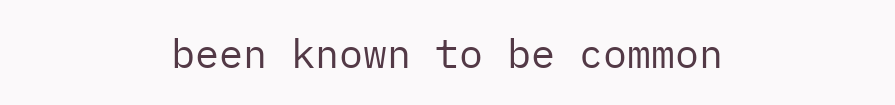been known to be common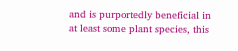and is purportedly beneficial in at least some plant species, this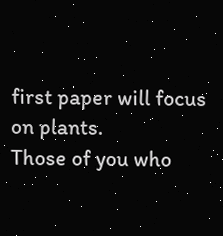first paper will focus on plants.
Those of you who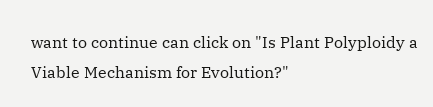want to continue can click on "Is Plant Polyploidy a Viable Mechanism for Evolution?"